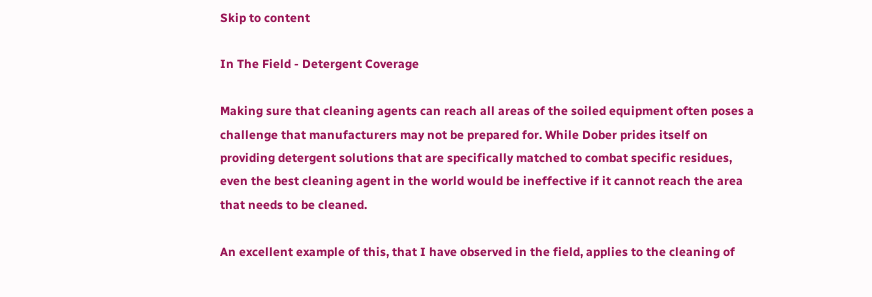Skip to content

In The Field - Detergent Coverage

Making sure that cleaning agents can reach all areas of the soiled equipment often poses a challenge that manufacturers may not be prepared for. While Dober prides itself on providing detergent solutions that are specifically matched to combat specific residues, even the best cleaning agent in the world would be ineffective if it cannot reach the area that needs to be cleaned.

An excellent example of this, that I have observed in the field, applies to the cleaning of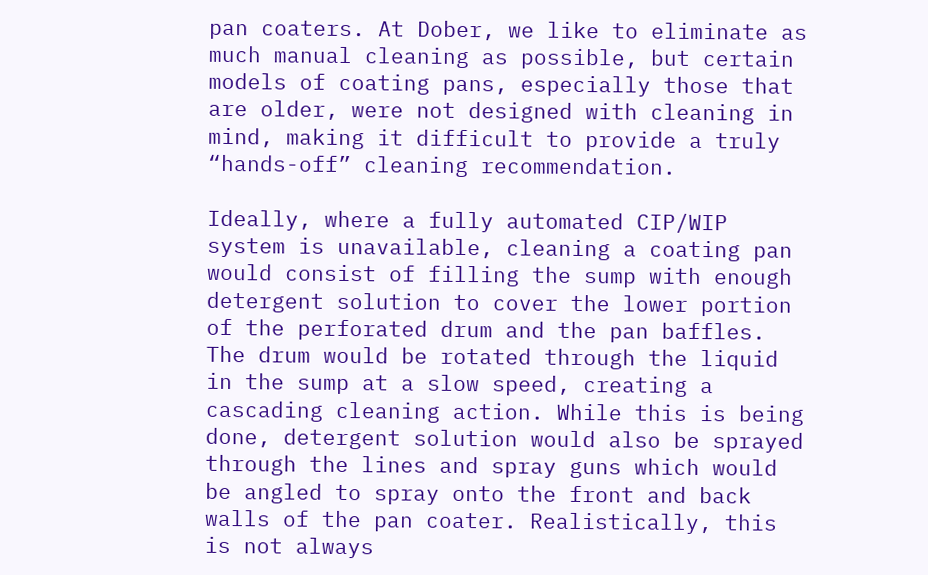pan coaters. At Dober, we like to eliminate as much manual cleaning as possible, but certain models of coating pans, especially those that are older, were not designed with cleaning in mind, making it difficult to provide a truly “hands-off” cleaning recommendation.

Ideally, where a fully automated CIP/WIP system is unavailable, cleaning a coating pan would consist of filling the sump with enough detergent solution to cover the lower portion of the perforated drum and the pan baffles. The drum would be rotated through the liquid in the sump at a slow speed, creating a cascading cleaning action. While this is being done, detergent solution would also be sprayed through the lines and spray guns which would be angled to spray onto the front and back walls of the pan coater. Realistically, this is not always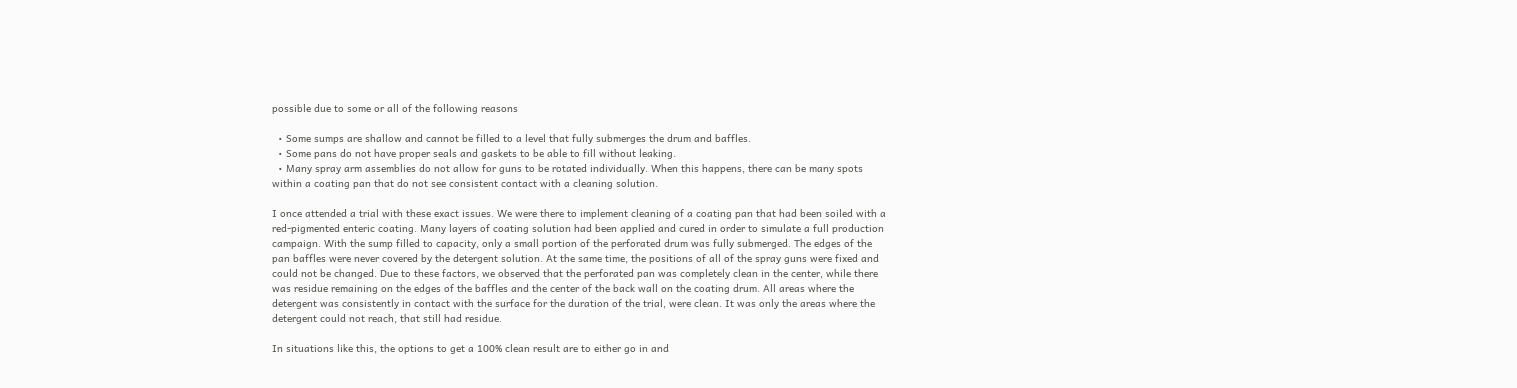possible due to some or all of the following reasons

  • Some sumps are shallow and cannot be filled to a level that fully submerges the drum and baffles.
  • Some pans do not have proper seals and gaskets to be able to fill without leaking.
  • Many spray arm assemblies do not allow for guns to be rotated individually. When this happens, there can be many spots within a coating pan that do not see consistent contact with a cleaning solution.

I once attended a trial with these exact issues. We were there to implement cleaning of a coating pan that had been soiled with a red-pigmented enteric coating. Many layers of coating solution had been applied and cured in order to simulate a full production campaign. With the sump filled to capacity, only a small portion of the perforated drum was fully submerged. The edges of the pan baffles were never covered by the detergent solution. At the same time, the positions of all of the spray guns were fixed and could not be changed. Due to these factors, we observed that the perforated pan was completely clean in the center, while there was residue remaining on the edges of the baffles and the center of the back wall on the coating drum. All areas where the detergent was consistently in contact with the surface for the duration of the trial, were clean. It was only the areas where the detergent could not reach, that still had residue.

In situations like this, the options to get a 100% clean result are to either go in and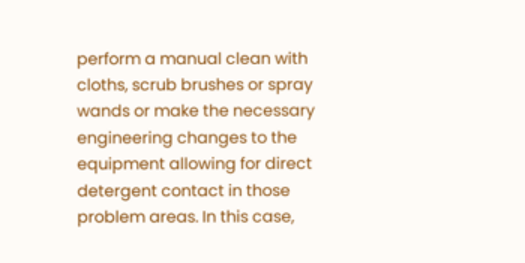perform a manual clean with cloths, scrub brushes or spray wands or make the necessary engineering changes to the equipment allowing for direct detergent contact in those problem areas. In this case,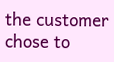the customer chose to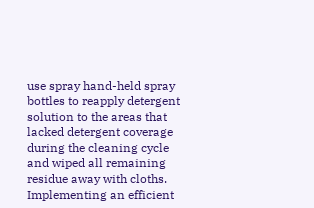use spray hand-held spray bottles to reapply detergent solution to the areas that lacked detergent coverage during the cleaning cycle and wiped all remaining residue away with cloths. Implementing an efficient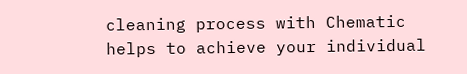cleaning process with Chematic helps to achieve your individual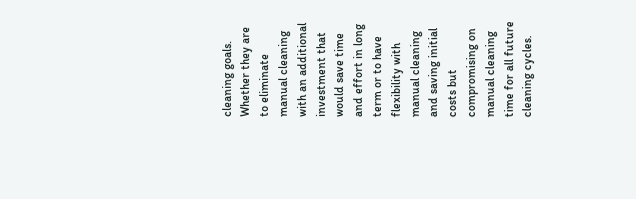cleaning goals. Whether they are to eliminate manual cleaning with an additional investment that would save time and effort in long term or to have flexibility with manual cleaning and saving initial costs but compromising on manual cleaning time for all future cleaning cycles.